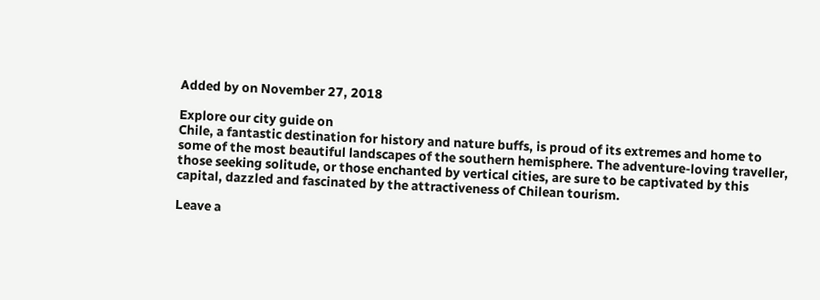Added by on November 27, 2018

Explore our city guide on
Chile, a fantastic destination for history and nature buffs, is proud of its extremes and home to some of the most beautiful landscapes of the southern hemisphere. The adventure-loving traveller, those seeking solitude, or those enchanted by vertical cities, are sure to be captivated by this capital, dazzled and fascinated by the attractiveness of Chilean tourism.

Leave a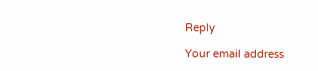Reply

Your email address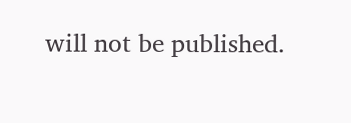will not be published.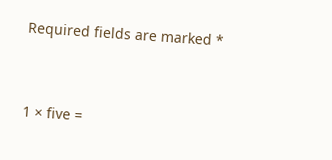Required fields are marked *


1 × five =